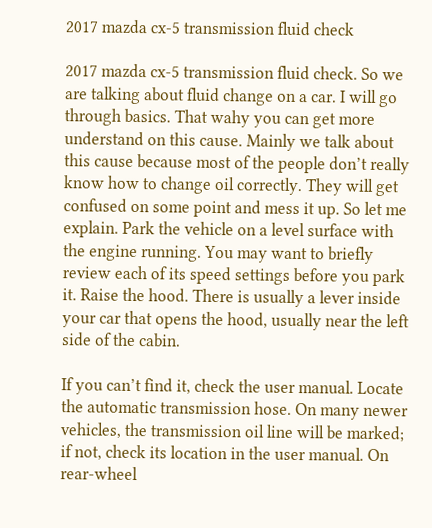2017 mazda cx-5 transmission fluid check

2017 mazda cx-5 transmission fluid check. So we are talking about fluid change on a car. I will go through basics. That wahy you can get more understand on this cause. Mainly we talk about this cause because most of the people don’t really know how to change oil correctly. They will get confused on some point and mess it up. So let me explain. Park the vehicle on a level surface with the engine running. You may want to briefly review each of its speed settings before you park it. Raise the hood. There is usually a lever inside your car that opens the hood, usually near the left side of the cabin.

If you can’t find it, check the user manual. Locate the automatic transmission hose. On many newer vehicles, the transmission oil line will be marked; if not, check its location in the user manual. On rear-wheel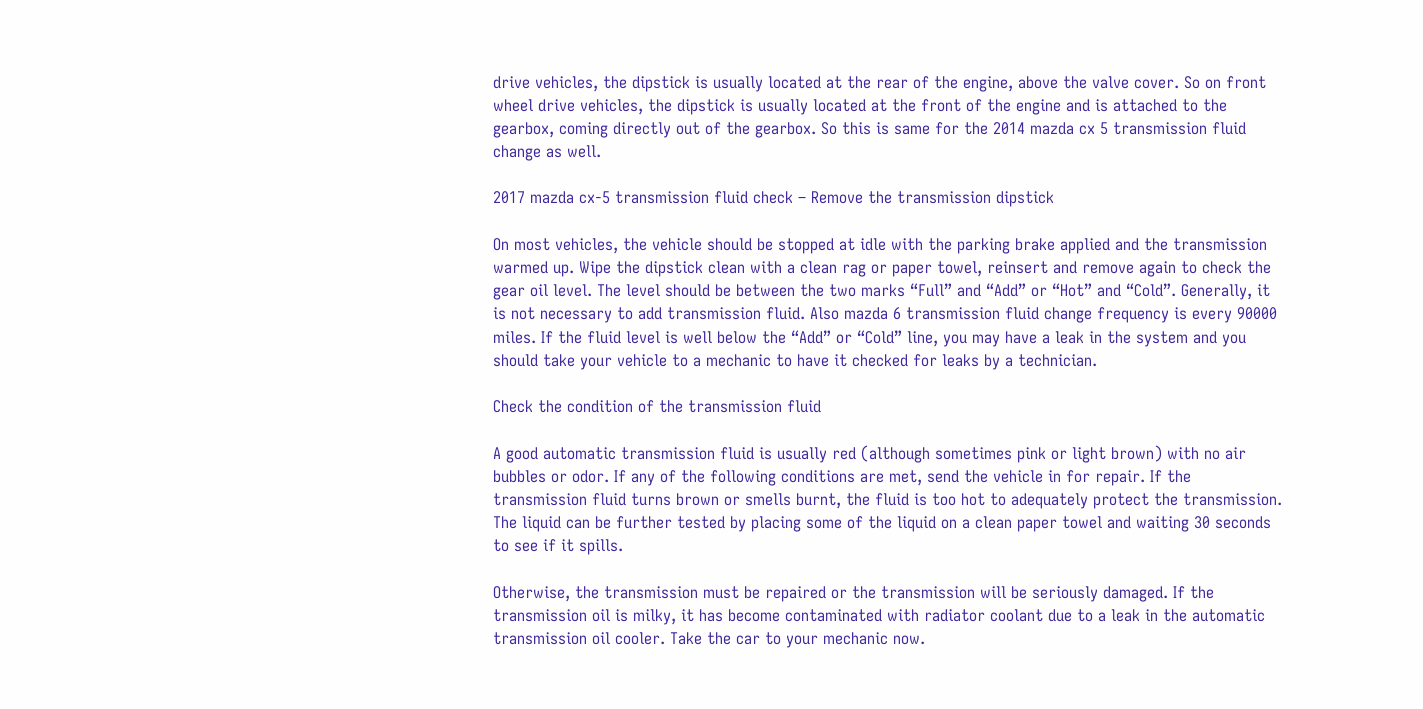drive vehicles, the dipstick is usually located at the rear of the engine, above the valve cover. So on front wheel drive vehicles, the dipstick is usually located at the front of the engine and is attached to the gearbox, coming directly out of the gearbox. So this is same for the 2014 mazda cx 5 transmission fluid change as well.

2017 mazda cx-5 transmission fluid check – Remove the transmission dipstick

On most vehicles, the vehicle should be stopped at idle with the parking brake applied and the transmission warmed up. Wipe the dipstick clean with a clean rag or paper towel, reinsert and remove again to check the gear oil level. The level should be between the two marks “Full” and “Add” or “Hot” and “Cold”. Generally, it is not necessary to add transmission fluid. Also mazda 6 transmission fluid change frequency is every 90000 miles. If the fluid level is well below the “Add” or “Cold” line, you may have a leak in the system and you should take your vehicle to a mechanic to have it checked for leaks by a technician.

Check the condition of the transmission fluid

A good automatic transmission fluid is usually red (although sometimes pink or light brown) with no air bubbles or odor. If any of the following conditions are met, send the vehicle in for repair. If the transmission fluid turns brown or smells burnt, the fluid is too hot to adequately protect the transmission. The liquid can be further tested by placing some of the liquid on a clean paper towel and waiting 30 seconds to see if it spills.

Otherwise, the transmission must be repaired or the transmission will be seriously damaged. If the transmission oil is milky, it has become contaminated with radiator coolant due to a leak in the automatic transmission oil cooler. Take the car to your mechanic now.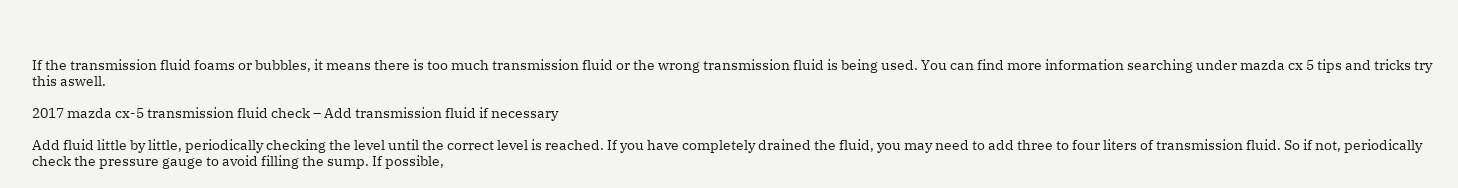If the transmission fluid foams or bubbles, it means there is too much transmission fluid or the wrong transmission fluid is being used. You can find more information searching under mazda cx 5 tips and tricks try this aswell.

2017 mazda cx-5 transmission fluid check – Add transmission fluid if necessary

Add fluid little by little, periodically checking the level until the correct level is reached. If you have completely drained the fluid, you may need to add three to four liters of transmission fluid. So if not, periodically check the pressure gauge to avoid filling the sump. If possible,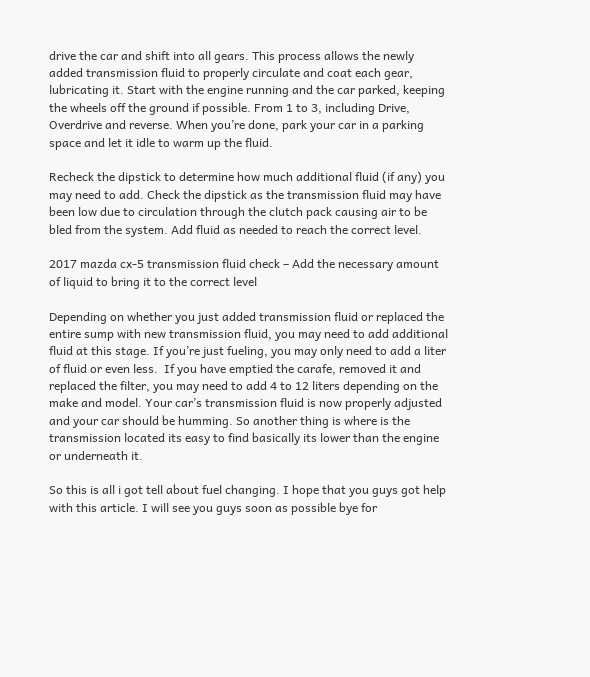drive the car and shift into all gears. This process allows the newly added transmission fluid to properly circulate and coat each gear, lubricating it. Start with the engine running and the car parked, keeping the wheels off the ground if possible. From 1 to 3, including Drive, Overdrive and reverse. When you’re done, park your car in a parking space and let it idle to warm up the fluid.

Recheck the dipstick to determine how much additional fluid (if any) you may need to add. Check the dipstick as the transmission fluid may have been low due to circulation through the clutch pack causing air to be bled from the system. Add fluid as needed to reach the correct level.

2017 mazda cx-5 transmission fluid check – Add the necessary amount of liquid to bring it to the correct level

Depending on whether you just added transmission fluid or replaced the entire sump with new transmission fluid, you may need to add additional fluid at this stage. If you’re just fueling, you may only need to add a liter of fluid or even less.  If you have emptied the carafe, removed it and replaced the filter, you may need to add 4 to 12 liters depending on the make and model. Your car’s transmission fluid is now properly adjusted and your car should be humming. So another thing is where is the transmission located its easy to find basically its lower than the engine or underneath it.

So this is all i got tell about fuel changing. I hope that you guys got help with this article. I will see you guys soon as possible bye for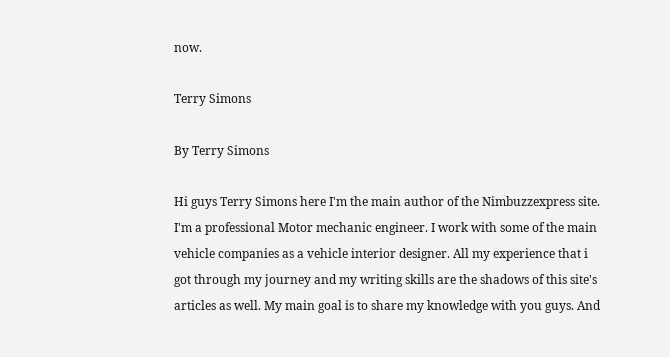now.

Terry Simons

By Terry Simons

Hi guys Terry Simons here I'm the main author of the Nimbuzzexpress site. I'm a professional Motor mechanic engineer. I work with some of the main vehicle companies as a vehicle interior designer. All my experience that i got through my journey and my writing skills are the shadows of this site's articles as well. My main goal is to share my knowledge with you guys. And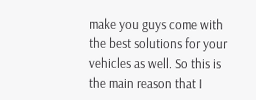make you guys come with the best solutions for your vehicles as well. So this is the main reason that I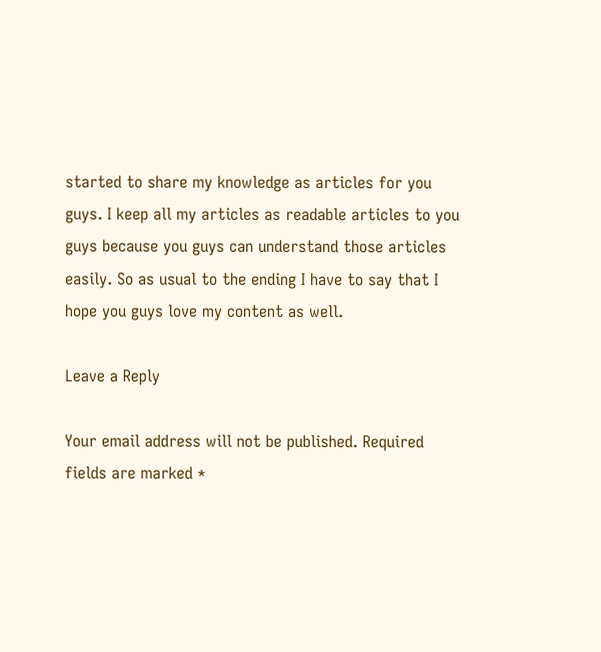started to share my knowledge as articles for you guys. I keep all my articles as readable articles to you guys because you guys can understand those articles easily. So as usual to the ending I have to say that I hope you guys love my content as well.

Leave a Reply

Your email address will not be published. Required fields are marked *